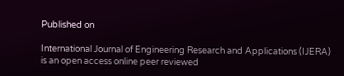Published on

International Journal of Engineering Research and Applications (IJERA) is an open access online peer reviewed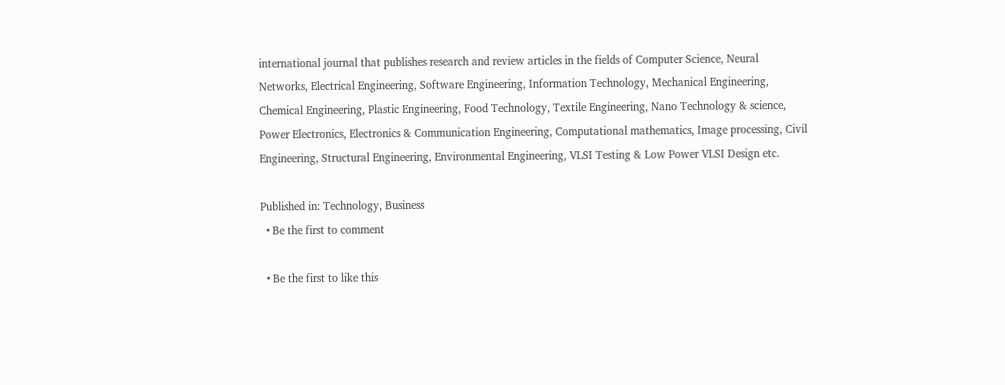international journal that publishes research and review articles in the fields of Computer Science, Neural Networks, Electrical Engineering, Software Engineering, Information Technology, Mechanical Engineering, Chemical Engineering, Plastic Engineering, Food Technology, Textile Engineering, Nano Technology & science, Power Electronics, Electronics & Communication Engineering, Computational mathematics, Image processing, Civil Engineering, Structural Engineering, Environmental Engineering, VLSI Testing & Low Power VLSI Design etc.

Published in: Technology, Business
  • Be the first to comment

  • Be the first to like this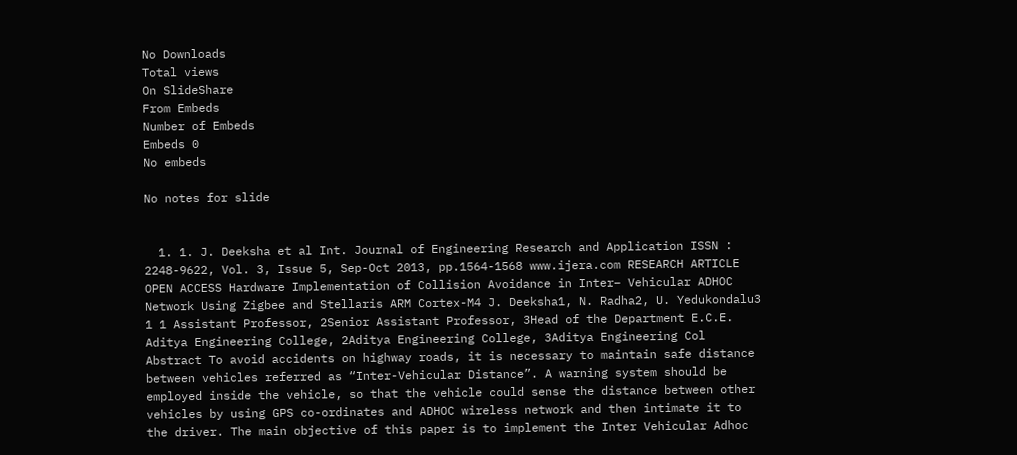No Downloads
Total views
On SlideShare
From Embeds
Number of Embeds
Embeds 0
No embeds

No notes for slide


  1. 1. J. Deeksha et al Int. Journal of Engineering Research and Application ISSN : 2248-9622, Vol. 3, Issue 5, Sep-Oct 2013, pp.1564-1568 www.ijera.com RESEARCH ARTICLE OPEN ACCESS Hardware Implementation of Collision Avoidance in Inter– Vehicular ADHOC Network Using Zigbee and Stellaris ARM Cortex-M4 J. Deeksha1, N. Radha2, U. Yedukondalu3 1 1 Assistant Professor, 2Senior Assistant Professor, 3Head of the Department E.C.E. Aditya Engineering College, 2Aditya Engineering College, 3Aditya Engineering Col Abstract To avoid accidents on highway roads, it is necessary to maintain safe distance between vehicles referred as “Inter-Vehicular Distance”. A warning system should be employed inside the vehicle, so that the vehicle could sense the distance between other vehicles by using GPS co-ordinates and ADHOC wireless network and then intimate it to the driver. The main objective of this paper is to implement the Inter Vehicular Adhoc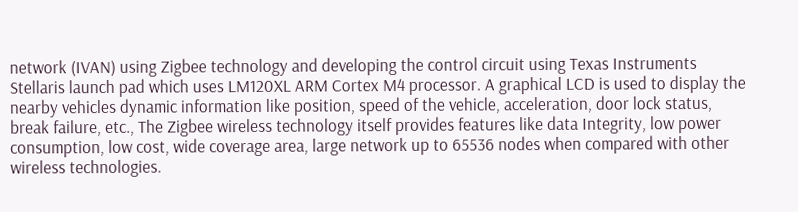network (IVAN) using Zigbee technology and developing the control circuit using Texas Instruments Stellaris launch pad which uses LM120XL ARM Cortex M4 processor. A graphical LCD is used to display the nearby vehicles dynamic information like position, speed of the vehicle, acceleration, door lock status, break failure, etc., The Zigbee wireless technology itself provides features like data Integrity, low power consumption, low cost, wide coverage area, large network up to 65536 nodes when compared with other wireless technologies.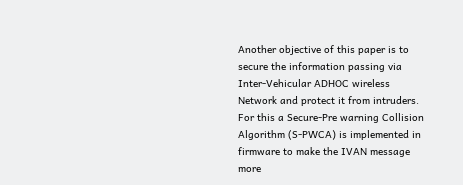Another objective of this paper is to secure the information passing via Inter-Vehicular ADHOC wireless Network and protect it from intruders. For this a Secure-Pre warning Collision Algorithm (S-PWCA) is implemented in firmware to make the IVAN message more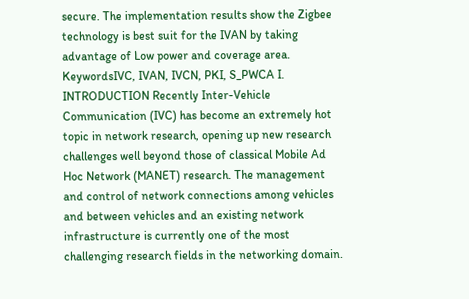secure. The implementation results show the Zigbee technology is best suit for the IVAN by taking advantage of Low power and coverage area. KeywordsIVC, IVAN, IVCN, PKI, S_PWCA I. INTRODUCTION Recently Inter-Vehicle Communication (IVC) has become an extremely hot topic in network research, opening up new research challenges well beyond those of classical Mobile Ad Hoc Network (MANET) research. The management and control of network connections among vehicles and between vehicles and an existing network infrastructure is currently one of the most challenging research fields in the networking domain.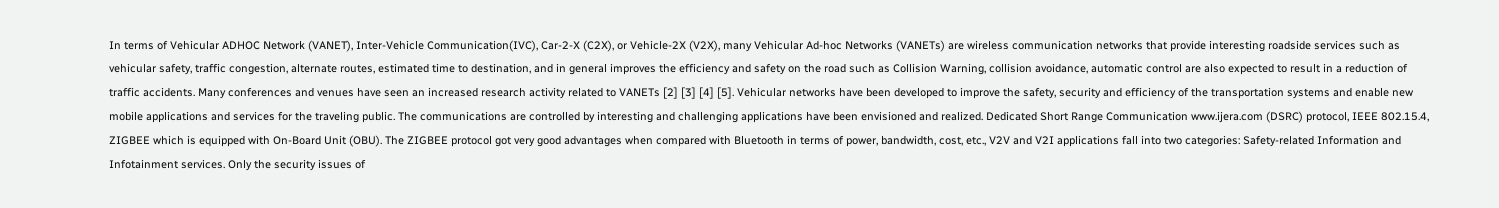In terms of Vehicular ADHOC Network (VANET), Inter-Vehicle Communication(IVC), Car-2-X (C2X), or Vehicle-2X (V2X), many Vehicular Ad-hoc Networks (VANETs) are wireless communication networks that provide interesting roadside services such as vehicular safety, traffic congestion, alternate routes, estimated time to destination, and in general improves the efficiency and safety on the road such as Collision Warning, collision avoidance, automatic control are also expected to result in a reduction of traffic accidents. Many conferences and venues have seen an increased research activity related to VANETs [2] [3] [4] [5]. Vehicular networks have been developed to improve the safety, security and efficiency of the transportation systems and enable new mobile applications and services for the traveling public. The communications are controlled by interesting and challenging applications have been envisioned and realized. Dedicated Short Range Communication www.ijera.com (DSRC) protocol, IEEE 802.15.4, ZIGBEE which is equipped with On-Board Unit (OBU). The ZIGBEE protocol got very good advantages when compared with Bluetooth in terms of power, bandwidth, cost, etc., V2V and V2I applications fall into two categories: Safety-related Information and Infotainment services. Only the security issues of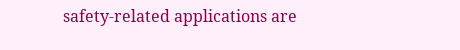safety-related applications are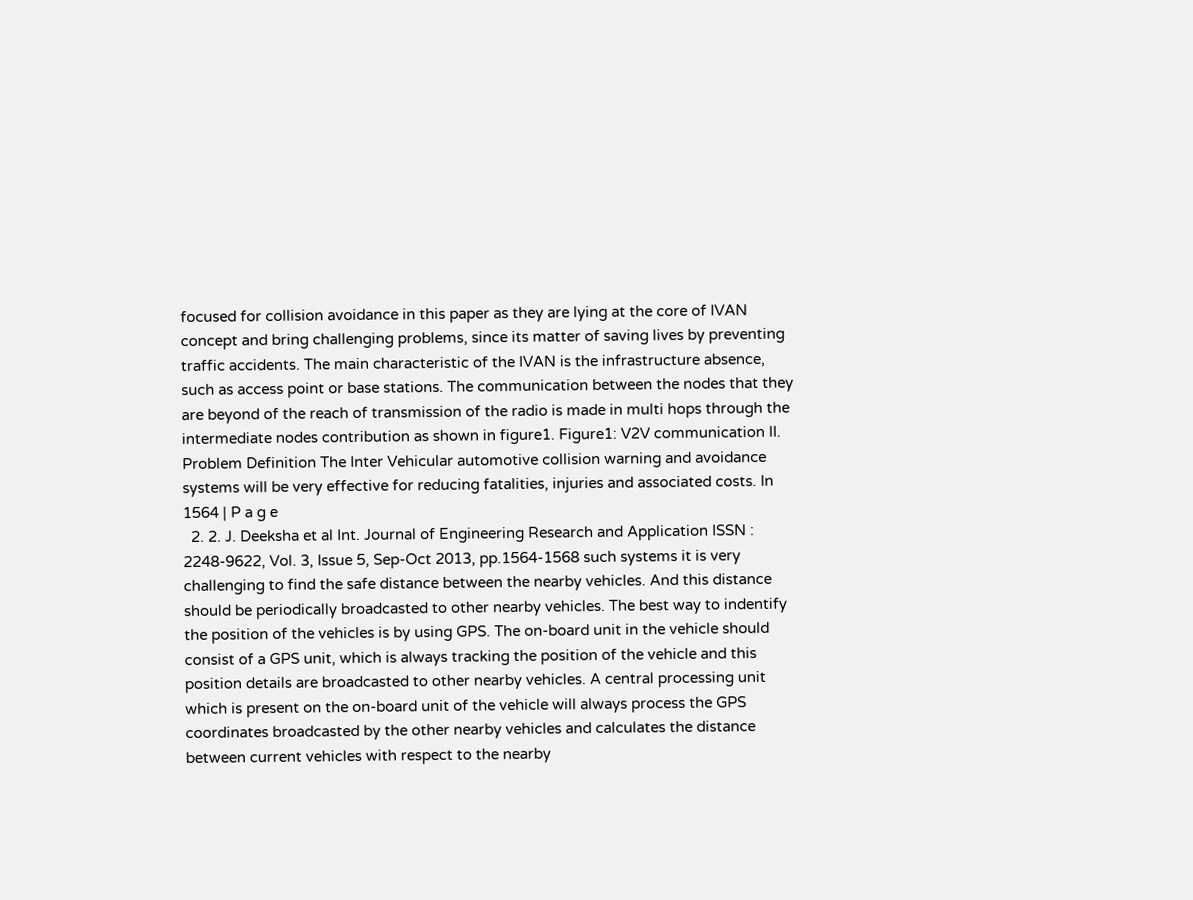focused for collision avoidance in this paper as they are lying at the core of IVAN concept and bring challenging problems, since its matter of saving lives by preventing traffic accidents. The main characteristic of the IVAN is the infrastructure absence, such as access point or base stations. The communication between the nodes that they are beyond of the reach of transmission of the radio is made in multi hops through the intermediate nodes contribution as shown in figure1. Figure1: V2V communication II. Problem Definition The Inter Vehicular automotive collision warning and avoidance systems will be very effective for reducing fatalities, injuries and associated costs. In 1564 | P a g e
  2. 2. J. Deeksha et al Int. Journal of Engineering Research and Application ISSN : 2248-9622, Vol. 3, Issue 5, Sep-Oct 2013, pp.1564-1568 such systems it is very challenging to find the safe distance between the nearby vehicles. And this distance should be periodically broadcasted to other nearby vehicles. The best way to indentify the position of the vehicles is by using GPS. The on-board unit in the vehicle should consist of a GPS unit, which is always tracking the position of the vehicle and this position details are broadcasted to other nearby vehicles. A central processing unit which is present on the on-board unit of the vehicle will always process the GPS coordinates broadcasted by the other nearby vehicles and calculates the distance between current vehicles with respect to the nearby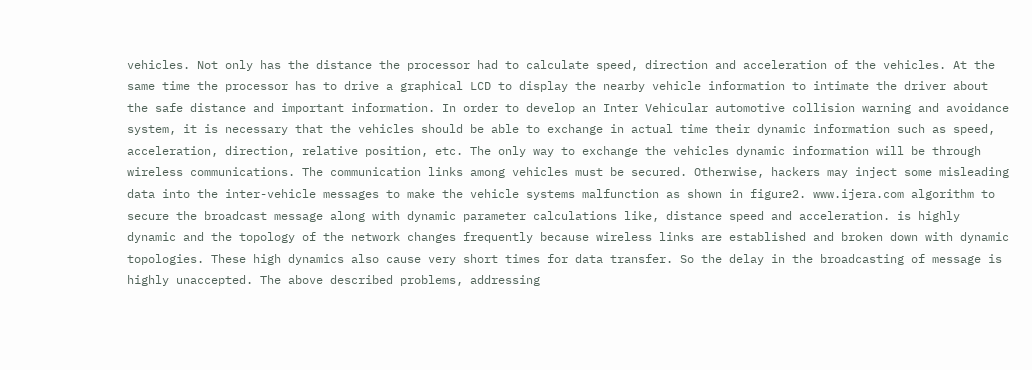vehicles. Not only has the distance the processor had to calculate speed, direction and acceleration of the vehicles. At the same time the processor has to drive a graphical LCD to display the nearby vehicle information to intimate the driver about the safe distance and important information. In order to develop an Inter Vehicular automotive collision warning and avoidance system, it is necessary that the vehicles should be able to exchange in actual time their dynamic information such as speed, acceleration, direction, relative position, etc. The only way to exchange the vehicles dynamic information will be through wireless communications. The communication links among vehicles must be secured. Otherwise, hackers may inject some misleading data into the inter-vehicle messages to make the vehicle systems malfunction as shown in figure2. www.ijera.com algorithm to secure the broadcast message along with dynamic parameter calculations like, distance speed and acceleration. is highly dynamic and the topology of the network changes frequently because wireless links are established and broken down with dynamic topologies. These high dynamics also cause very short times for data transfer. So the delay in the broadcasting of message is highly unaccepted. The above described problems, addressing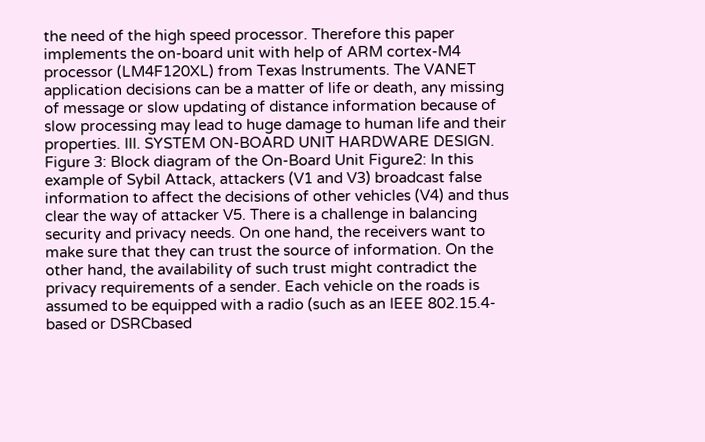the need of the high speed processor. Therefore this paper implements the on-board unit with help of ARM cortex-M4 processor (LM4F120XL) from Texas Instruments. The VANET application decisions can be a matter of life or death, any missing of message or slow updating of distance information because of slow processing may lead to huge damage to human life and their properties. III. SYSTEM ON-BOARD UNIT HARDWARE DESIGN. Figure 3: Block diagram of the On-Board Unit Figure2: In this example of Sybil Attack, attackers (V1 and V3) broadcast false information to affect the decisions of other vehicles (V4) and thus clear the way of attacker V5. There is a challenge in balancing security and privacy needs. On one hand, the receivers want to make sure that they can trust the source of information. On the other hand, the availability of such trust might contradict the privacy requirements of a sender. Each vehicle on the roads is assumed to be equipped with a radio (such as an IEEE 802.15.4-based or DSRCbased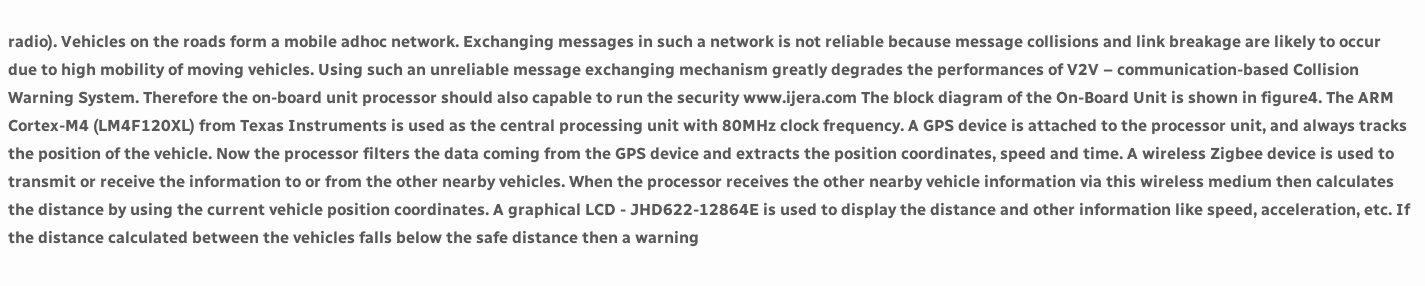radio). Vehicles on the roads form a mobile adhoc network. Exchanging messages in such a network is not reliable because message collisions and link breakage are likely to occur due to high mobility of moving vehicles. Using such an unreliable message exchanging mechanism greatly degrades the performances of V2V – communication-based Collision Warning System. Therefore the on-board unit processor should also capable to run the security www.ijera.com The block diagram of the On-Board Unit is shown in figure4. The ARM Cortex-M4 (LM4F120XL) from Texas Instruments is used as the central processing unit with 80MHz clock frequency. A GPS device is attached to the processor unit, and always tracks the position of the vehicle. Now the processor filters the data coming from the GPS device and extracts the position coordinates, speed and time. A wireless Zigbee device is used to transmit or receive the information to or from the other nearby vehicles. When the processor receives the other nearby vehicle information via this wireless medium then calculates the distance by using the current vehicle position coordinates. A graphical LCD - JHD622-12864E is used to display the distance and other information like speed, acceleration, etc. If the distance calculated between the vehicles falls below the safe distance then a warning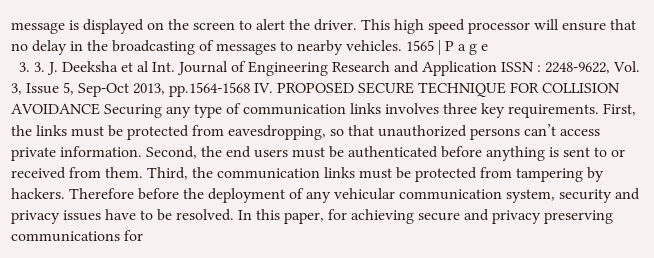message is displayed on the screen to alert the driver. This high speed processor will ensure that no delay in the broadcasting of messages to nearby vehicles. 1565 | P a g e
  3. 3. J. Deeksha et al Int. Journal of Engineering Research and Application ISSN : 2248-9622, Vol. 3, Issue 5, Sep-Oct 2013, pp.1564-1568 IV. PROPOSED SECURE TECHNIQUE FOR COLLISION AVOIDANCE Securing any type of communication links involves three key requirements. First, the links must be protected from eavesdropping, so that unauthorized persons can’t access private information. Second, the end users must be authenticated before anything is sent to or received from them. Third, the communication links must be protected from tampering by hackers. Therefore before the deployment of any vehicular communication system, security and privacy issues have to be resolved. In this paper, for achieving secure and privacy preserving communications for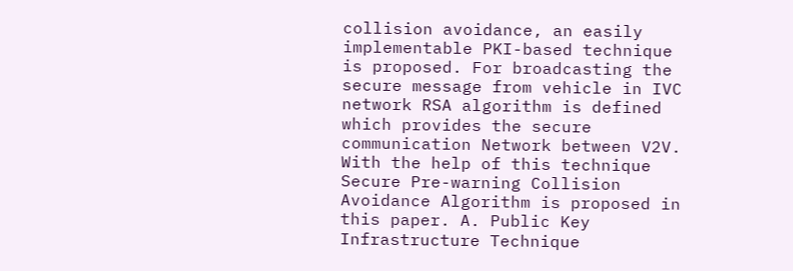collision avoidance, an easily implementable PKI-based technique is proposed. For broadcasting the secure message from vehicle in IVC network RSA algorithm is defined which provides the secure communication Network between V2V. With the help of this technique Secure Pre-warning Collision Avoidance Algorithm is proposed in this paper. A. Public Key Infrastructure Technique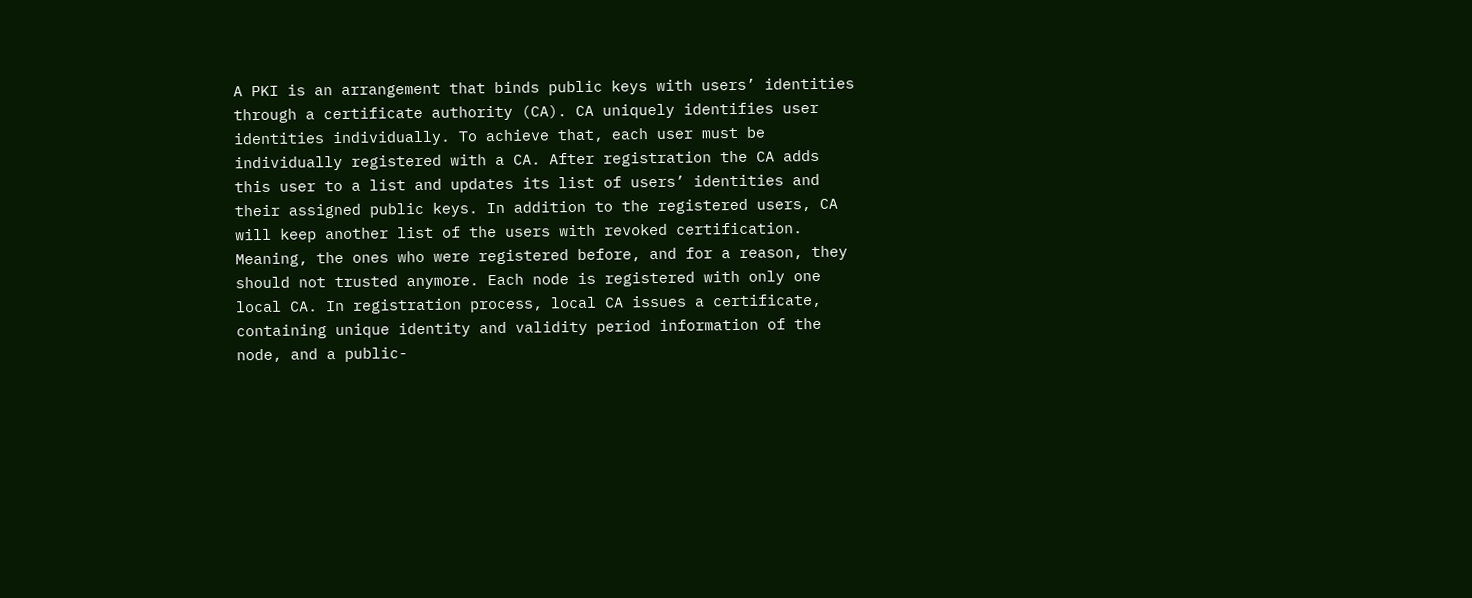A PKI is an arrangement that binds public keys with users’ identities through a certificate authority (CA). CA uniquely identifies user identities individually. To achieve that, each user must be individually registered with a CA. After registration the CA adds this user to a list and updates its list of users’ identities and their assigned public keys. In addition to the registered users, CA will keep another list of the users with revoked certification. Meaning, the ones who were registered before, and for a reason, they should not trusted anymore. Each node is registered with only one local CA. In registration process, local CA issues a certificate, containing unique identity and validity period information of the node, and a public-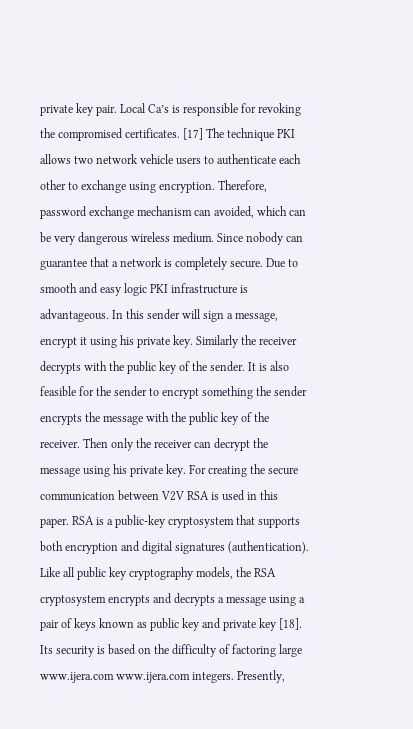private key pair. Local Ca’s is responsible for revoking the compromised certificates. [17] The technique PKI allows two network vehicle users to authenticate each other to exchange using encryption. Therefore, password exchange mechanism can avoided, which can be very dangerous wireless medium. Since nobody can guarantee that a network is completely secure. Due to smooth and easy logic PKI infrastructure is advantageous. In this sender will sign a message, encrypt it using his private key. Similarly the receiver decrypts with the public key of the sender. It is also feasible for the sender to encrypt something the sender encrypts the message with the public key of the receiver. Then only the receiver can decrypt the message using his private key. For creating the secure communication between V2V RSA is used in this paper. RSA is a public-key cryptosystem that supports both encryption and digital signatures (authentication). Like all public key cryptography models, the RSA cryptosystem encrypts and decrypts a message using a pair of keys known as public key and private key [18]. Its security is based on the difficulty of factoring large www.ijera.com www.ijera.com integers. Presently,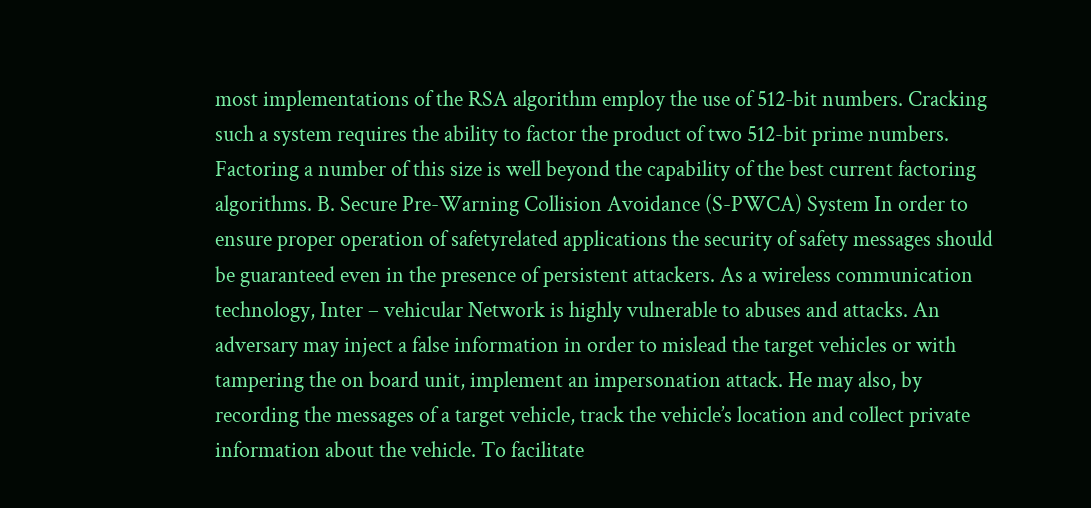most implementations of the RSA algorithm employ the use of 512-bit numbers. Cracking such a system requires the ability to factor the product of two 512-bit prime numbers. Factoring a number of this size is well beyond the capability of the best current factoring algorithms. B. Secure Pre-Warning Collision Avoidance (S-PWCA) System In order to ensure proper operation of safetyrelated applications the security of safety messages should be guaranteed even in the presence of persistent attackers. As a wireless communication technology, Inter – vehicular Network is highly vulnerable to abuses and attacks. An adversary may inject a false information in order to mislead the target vehicles or with tampering the on board unit, implement an impersonation attack. He may also, by recording the messages of a target vehicle, track the vehicle’s location and collect private information about the vehicle. To facilitate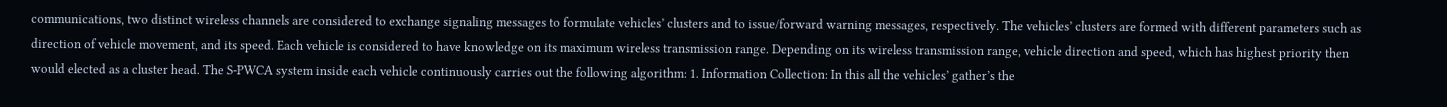communications, two distinct wireless channels are considered to exchange signaling messages to formulate vehicles’ clusters and to issue/forward warning messages, respectively. The vehicles’ clusters are formed with different parameters such as direction of vehicle movement, and its speed. Each vehicle is considered to have knowledge on its maximum wireless transmission range. Depending on its wireless transmission range, vehicle direction and speed, which has highest priority then would elected as a cluster head. The S-PWCA system inside each vehicle continuously carries out the following algorithm: 1. Information Collection: In this all the vehicles’ gather’s the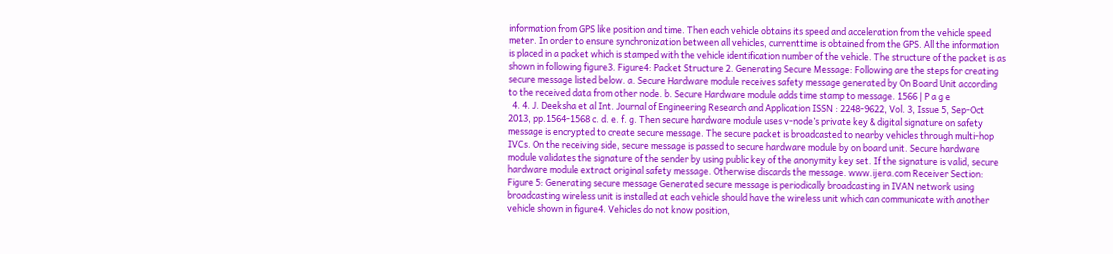information from GPS like position and time. Then each vehicle obtains its speed and acceleration from the vehicle speed meter. In order to ensure synchronization between all vehicles, currenttime is obtained from the GPS. All the information is placed in a packet which is stamped with the vehicle identification number of the vehicle. The structure of the packet is as shown in following figure3. Figure4: Packet Structure 2. Generating Secure Message: Following are the steps for creating secure message listed below. a. Secure Hardware module receives safety message generated by On Board Unit according to the received data from other node. b. Secure Hardware module adds time stamp to message. 1566 | P a g e
  4. 4. J. Deeksha et al Int. Journal of Engineering Research and Application ISSN : 2248-9622, Vol. 3, Issue 5, Sep-Oct 2013, pp.1564-1568 c. d. e. f. g. Then secure hardware module uses v-node’s private key & digital signature on safety message is encrypted to create secure message. The secure packet is broadcasted to nearby vehicles through multi-hop IVCs. On the receiving side, secure message is passed to secure hardware module by on board unit. Secure hardware module validates the signature of the sender by using public key of the anonymity key set. If the signature is valid, secure hardware module extract original safety message. Otherwise discards the message. www.ijera.com Receiver Section: Figure 5: Generating secure message Generated secure message is periodically broadcasting in IVAN network using broadcasting wireless unit is installed at each vehicle should have the wireless unit which can communicate with another vehicle shown in figure4. Vehicles do not know position,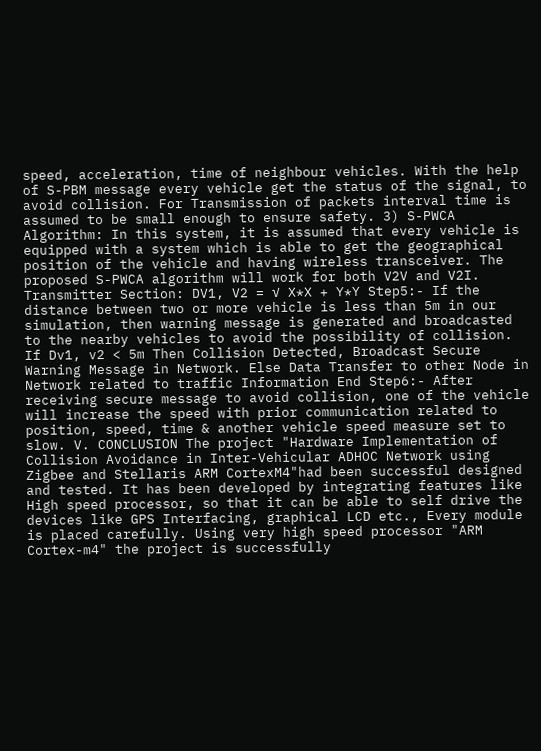speed, acceleration, time of neighbour vehicles. With the help of S-PBM message every vehicle get the status of the signal, to avoid collision. For Transmission of packets interval time is assumed to be small enough to ensure safety. 3) S-PWCA Algorithm: In this system, it is assumed that every vehicle is equipped with a system which is able to get the geographical position of the vehicle and having wireless transceiver. The proposed S-PWCA algorithm will work for both V2V and V2I. Transmitter Section: DV1, V2 = √ X*X + Y*Y Step5:- If the distance between two or more vehicle is less than 5m in our simulation, then warning message is generated and broadcasted to the nearby vehicles to avoid the possibility of collision. If Dv1, v2 < 5m Then Collision Detected, Broadcast Secure Warning Message in Network. Else Data Transfer to other Node in Network related to traffic Information End Step6:- After receiving secure message to avoid collision, one of the vehicle will increase the speed with prior communication related to position, speed, time & another vehicle speed measure set to slow. V. CONCLUSION The project "Hardware Implementation of Collision Avoidance in Inter-Vehicular ADHOC Network using Zigbee and Stellaris ARM CortexM4"had been successful designed and tested. It has been developed by integrating features like High speed processor, so that it can be able to self drive the devices like GPS Interfacing, graphical LCD etc., Every module is placed carefully. Using very high speed processor "ARM Cortex-m4" the project is successfully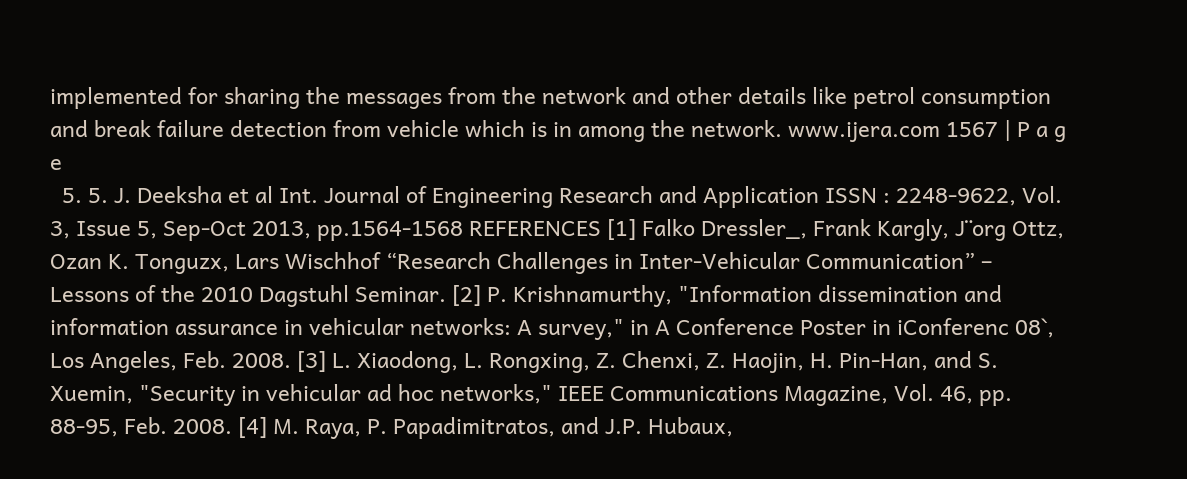implemented for sharing the messages from the network and other details like petrol consumption and break failure detection from vehicle which is in among the network. www.ijera.com 1567 | P a g e
  5. 5. J. Deeksha et al Int. Journal of Engineering Research and Application ISSN : 2248-9622, Vol. 3, Issue 5, Sep-Oct 2013, pp.1564-1568 REFERENCES [1] Falko Dressler_, Frank Kargly, J¨org Ottz, Ozan K. Tonguzx, Lars Wischhof “Research Challenges in Inter-Vehicular Communication” – Lessons of the 2010 Dagstuhl Seminar. [2] P. Krishnamurthy, "Information dissemination and information assurance in vehicular networks: A survey," in A Conference Poster in iConferenc 08`, Los Angeles, Feb. 2008. [3] L. Xiaodong, L. Rongxing, Z. Chenxi, Z. Haojin, H. Pin-Han, and S. Xuemin, "Security in vehicular ad hoc networks," IEEE Communications Magazine, Vol. 46, pp. 88-95, Feb. 2008. [4] M. Raya, P. Papadimitratos, and J.P. Hubaux,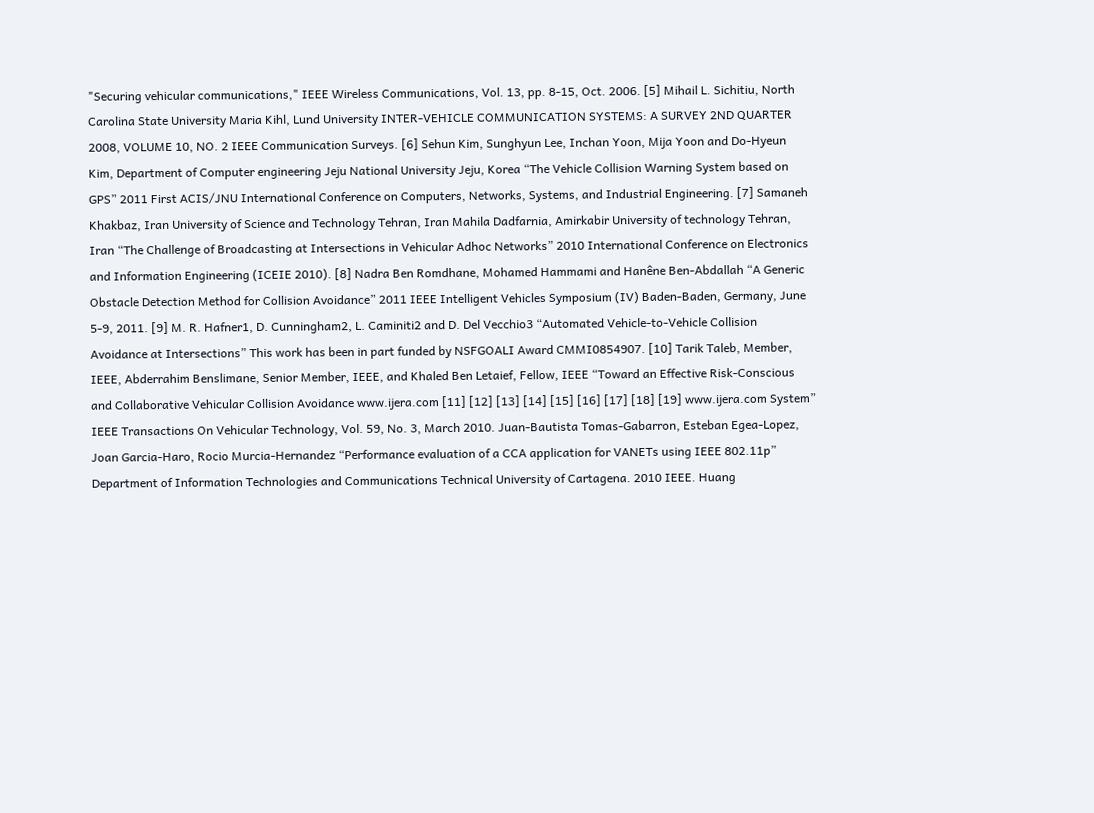"Securing vehicular communications," IEEE Wireless Communications, Vol. 13, pp. 8-15, Oct. 2006. [5] Mihail L. Sichitiu, North Carolina State University Maria Kihl, Lund University INTER-VEHICLE COMMUNICATION SYSTEMS: A SURVEY 2ND QUARTER 2008, VOLUME 10, NO. 2 IEEE Communication Surveys. [6] Sehun Kim, Sunghyun Lee, Inchan Yoon, Mija Yoon and Do-Hyeun Kim, Department of Computer engineering Jeju National University Jeju, Korea “The Vehicle Collision Warning System based on GPS” 2011 First ACIS/JNU International Conference on Computers, Networks, Systems, and Industrial Engineering. [7] Samaneh Khakbaz, Iran University of Science and Technology Tehran, Iran Mahila Dadfarnia, Amirkabir University of technology Tehran, Iran “The Challenge of Broadcasting at Intersections in Vehicular Adhoc Networks” 2010 International Conference on Electronics and Information Engineering (ICEIE 2010). [8] Nadra Ben Romdhane, Mohamed Hammami and Hanêne Ben-Abdallah “A Generic Obstacle Detection Method for Collision Avoidance” 2011 IEEE Intelligent Vehicles Symposium (IV) Baden-Baden, Germany, June 5-9, 2011. [9] M. R. Hafner1, D. Cunningham2, L. Caminiti2 and D. Del Vecchio3 “Automated Vehicle-to-Vehicle Collision Avoidance at Intersections” This work has been in part funded by NSFGOALI Award CMMI0854907. [10] Tarik Taleb, Member, IEEE, Abderrahim Benslimane, Senior Member, IEEE, and Khaled Ben Letaief, Fellow, IEEE “Toward an Effective Risk-Conscious and Collaborative Vehicular Collision Avoidance www.ijera.com [11] [12] [13] [14] [15] [16] [17] [18] [19] www.ijera.com System” IEEE Transactions On Vehicular Technology, Vol. 59, No. 3, March 2010. Juan-Bautista Tomas-Gabarron, Esteban Egea-Lopez, Joan Garcia-Haro, Rocio Murcia-Hernandez “Performance evaluation of a CCA application for VANETs using IEEE 802.11p” Department of Information Technologies and Communications Technical University of Cartagena. 2010 IEEE. Huang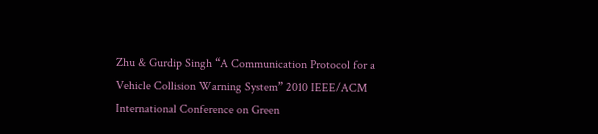Zhu & Gurdip Singh “A Communication Protocol for a Vehicle Collision Warning System” 2010 IEEE/ACM International Conference on Green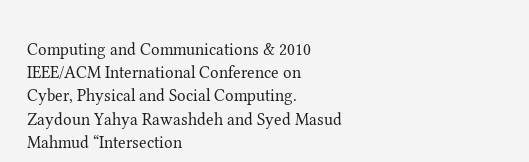Computing and Communications & 2010 IEEE/ACM International Conference on Cyber, Physical and Social Computing. Zaydoun Yahya Rawashdeh and Syed Masud Mahmud “Intersection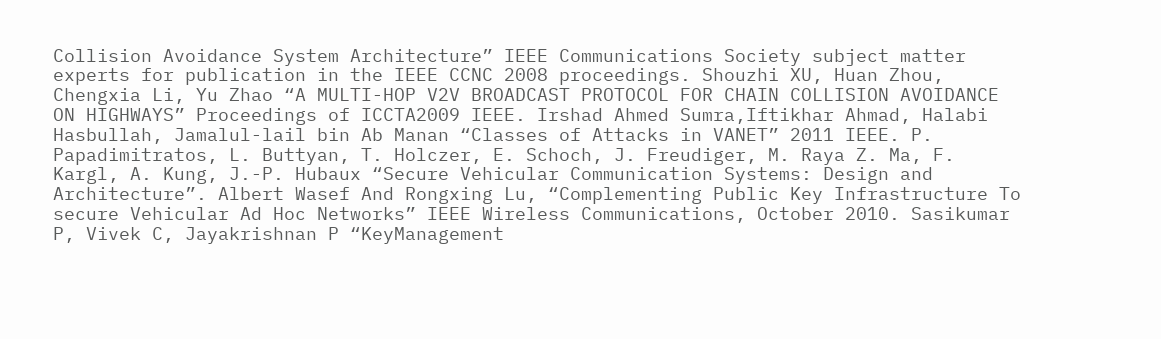Collision Avoidance System Architecture” IEEE Communications Society subject matter experts for publication in the IEEE CCNC 2008 proceedings. Shouzhi XU, Huan Zhou, Chengxia Li, Yu Zhao “A MULTI-HOP V2V BROADCAST PROTOCOL FOR CHAIN COLLISION AVOIDANCE ON HIGHWAYS” Proceedings of ICCTA2009 IEEE. Irshad Ahmed Sumra,Iftikhar Ahmad, Halabi Hasbullah, Jamalul-lail bin Ab Manan “Classes of Attacks in VANET” 2011 IEEE. P. Papadimitratos, L. Buttyan, T. Holczer, E. Schoch, J. Freudiger, M. Raya Z. Ma, F. Kargl, A. Kung, J.-P. Hubaux “Secure Vehicular Communication Systems: Design and Architecture”. Albert Wasef And Rongxing Lu, “Complementing Public Key Infrastructure To secure Vehicular Ad Hoc Networks” IEEE Wireless Communications, October 2010. Sasikumar P, Vivek C, Jayakrishnan P “KeyManagement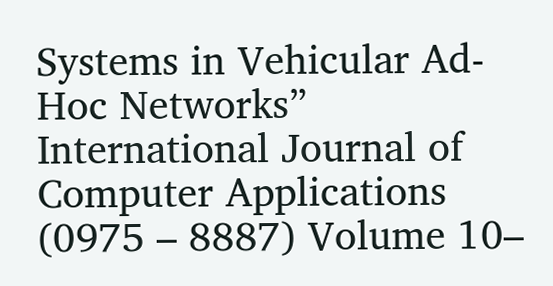Systems in Vehicular Ad-Hoc Networks” International Journal of Computer Applications (0975 – 8887) Volume 10–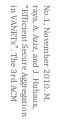No.1, November 2010. M. raya, A. Aziz, and J. Hubaux, “Efficient Secure Aggregation in VANETs”. The 3rd ACM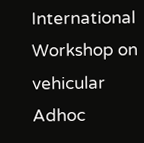International Workshop on vehicular Adhoc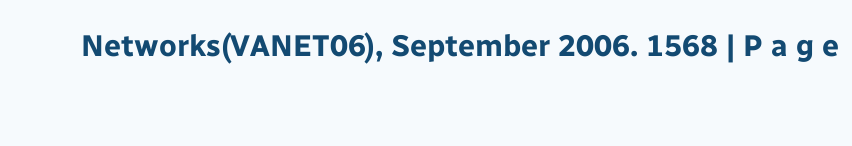Networks(VANET06), September 2006. 1568 | P a g e